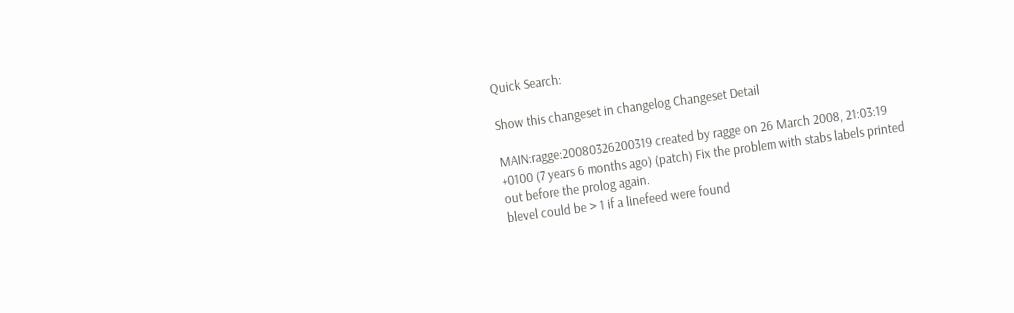Quick Search:

Show this changeset in changelog Changeset Detail

MAIN:ragge:20080326200319 created by ragge on 26 March 2008, 21:03:19 +0100 (7 years 6 months ago) (patch) Fix the problem with stabs labels printed out before the prolog again.
blevel could be > 1 if a linefeed were found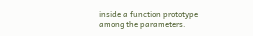inside a function prototype
among the parameters.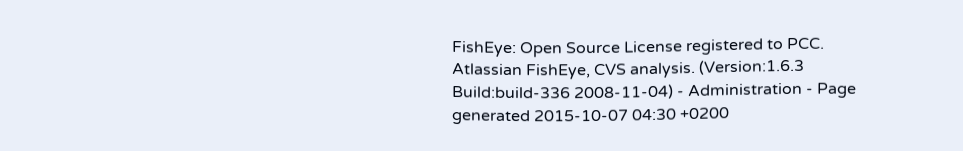FishEye: Open Source License registered to PCC.
Atlassian FishEye, CVS analysis. (Version:1.6.3 Build:build-336 2008-11-04) - Administration - Page generated 2015-10-07 04:30 +0200